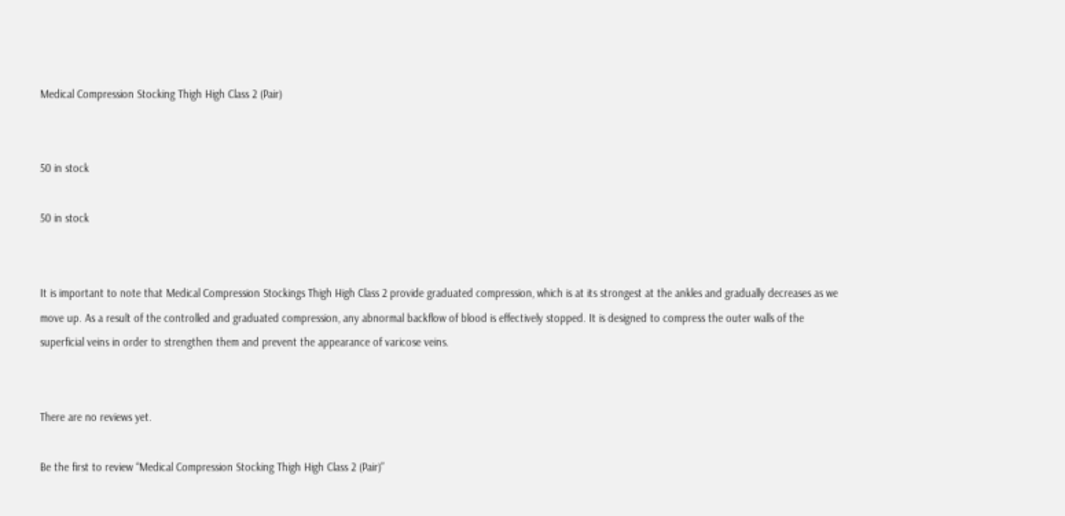Medical Compression Stocking Thigh High Class 2 (Pair)


50 in stock

50 in stock


It is important to note that Medical Compression Stockings Thigh High Class 2 provide graduated compression, which is at its strongest at the ankles and gradually decreases as we move up. As a result of the controlled and graduated compression, any abnormal backflow of blood is effectively stopped. It is designed to compress the outer walls of the superficial veins in order to strengthen them and prevent the appearance of varicose veins.


There are no reviews yet.

Be the first to review “Medical Compression Stocking Thigh High Class 2 (Pair)”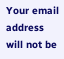Your email address will not be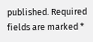published. Required fields are marked *